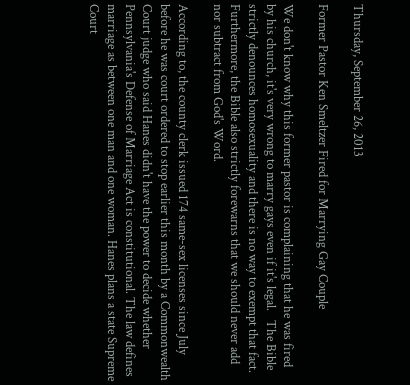Thursday, September 26, 2013

Former Pastor Ken Smeltzer Fired for Marrying Gay Couple

We don't know why this former pastor is complaining that he was fired by his church, it's very wrong to marry gays even if it's legal.   The Bible strictly denounces homosexuality and there is no way to exempt that fact.   Furthermore, the Bible also strictly forewarns that we should never add nor subtract from God's Word.

According to, the county clerk issued 174 same-sex licenses since July before he was court ordered to stop earlier this month by a Commonwealth Court judge who said Hanes didn't have the power to decide whether Pennsylvania's Defense of Marriage Act is constitutional. The law defines marriage as between one man and one woman. Hanes plans a state Supreme Court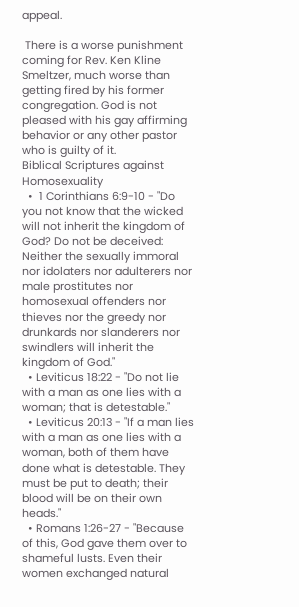appeal.

 There is a worse punishment coming for Rev. Ken Kline Smeltzer, much worse than getting fired by his former congregation. God is not pleased with his gay affirming behavior or any other pastor who is guilty of it.
Biblical Scriptures against Homosexuality
  •  1 Corinthians 6:9-10 - "Do you not know that the wicked will not inherit the kingdom of God? Do not be deceived: Neither the sexually immoral nor idolaters nor adulterers nor male prostitutes nor homosexual offenders nor thieves nor the greedy nor drunkards nor slanderers nor swindlers will inherit the kingdom of God."
  • Leviticus 18:22 - "Do not lie with a man as one lies with a woman; that is detestable."
  • Leviticus 20:13 - "If a man lies with a man as one lies with a woman, both of them have done what is detestable. They must be put to death; their blood will be on their own heads."
  • Romans 1:26-27 - "Because of this, God gave them over to shameful lusts. Even their women exchanged natural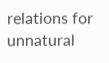relations for unnatural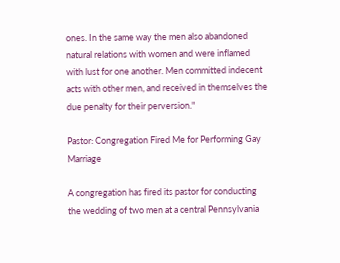ones. In the same way the men also abandoned natural relations with women and were inflamed with lust for one another. Men committed indecent acts with other men, and received in themselves the due penalty for their perversion."

Pastor: Congregation Fired Me for Performing Gay Marriage

A congregation has fired its pastor for conducting the wedding of two men at a central Pennsylvania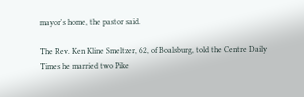mayor's home, the pastor said.

The Rev. Ken Kline Smeltzer, 62, of Boalsburg, told the Centre Daily Times he married two Pike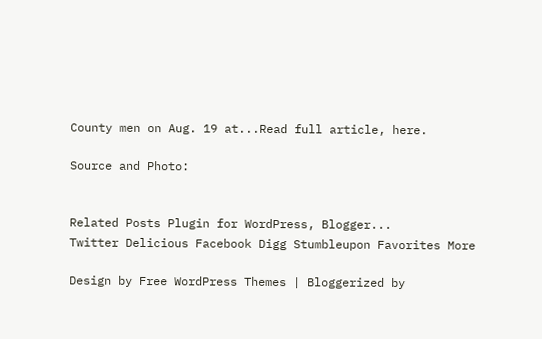County men on Aug. 19 at...Read full article, here.

Source and Photo:


Related Posts Plugin for WordPress, Blogger...
Twitter Delicious Facebook Digg Stumbleupon Favorites More

Design by Free WordPress Themes | Bloggerized by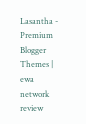Lasantha - Premium Blogger Themes | ewa network review